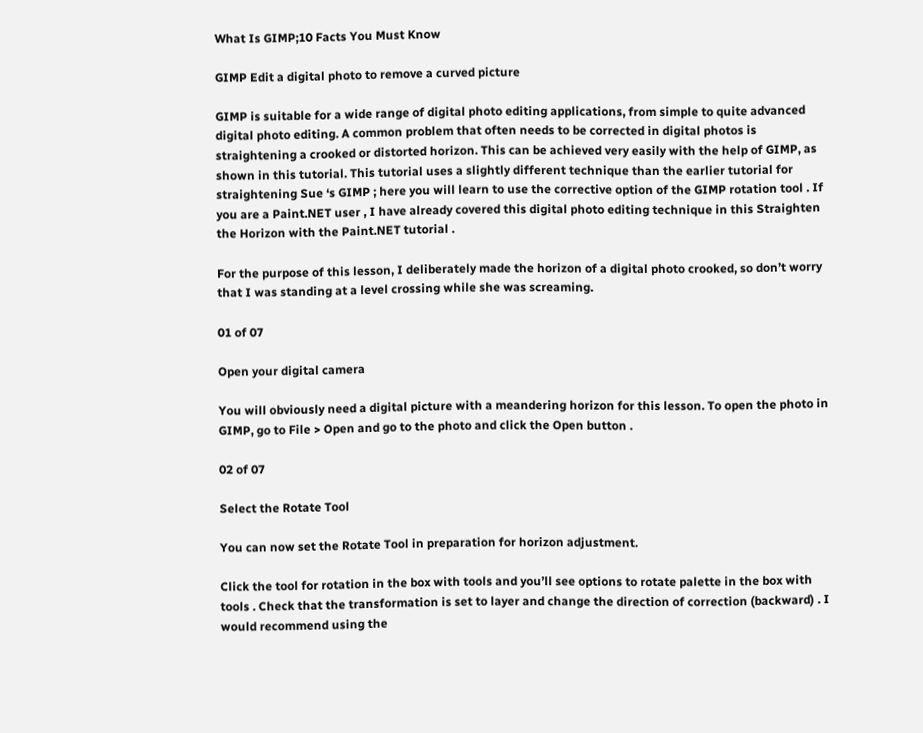What Is GIMP;10 Facts You Must Know

GIMP Edit a digital photo to remove a curved picture

GIMP is suitable for a wide range of digital photo editing applications, from simple to quite advanced digital photo editing. A common problem that often needs to be corrected in digital photos is straightening a crooked or distorted horizon. This can be achieved very easily with the help of GIMP, as shown in this tutorial. This tutorial uses a slightly different technique than the earlier tutorial for straightening Sue ‘s GIMP ; here you will learn to use the corrective option of the GIMP rotation tool . If you are a Paint.NET user , I have already covered this digital photo editing technique in this Straighten the Horizon with the Paint.NET tutorial .

For the purpose of this lesson, I deliberately made the horizon of a digital photo crooked, so don’t worry that I was standing at a level crossing while she was screaming.

01 of 07

Open your digital camera

You will obviously need a digital picture with a meandering horizon for this lesson. To open the photo in GIMP, go to File > Open and go to the photo and click the Open button .

02 of 07

Select the Rotate Tool

You can now set the Rotate Tool in preparation for horizon adjustment.

Click the tool for rotation in the box with tools and you’ll see options to rotate palette in the box with tools . Check that the transformation is set to layer and change the direction of correction (backward) . I would recommend using the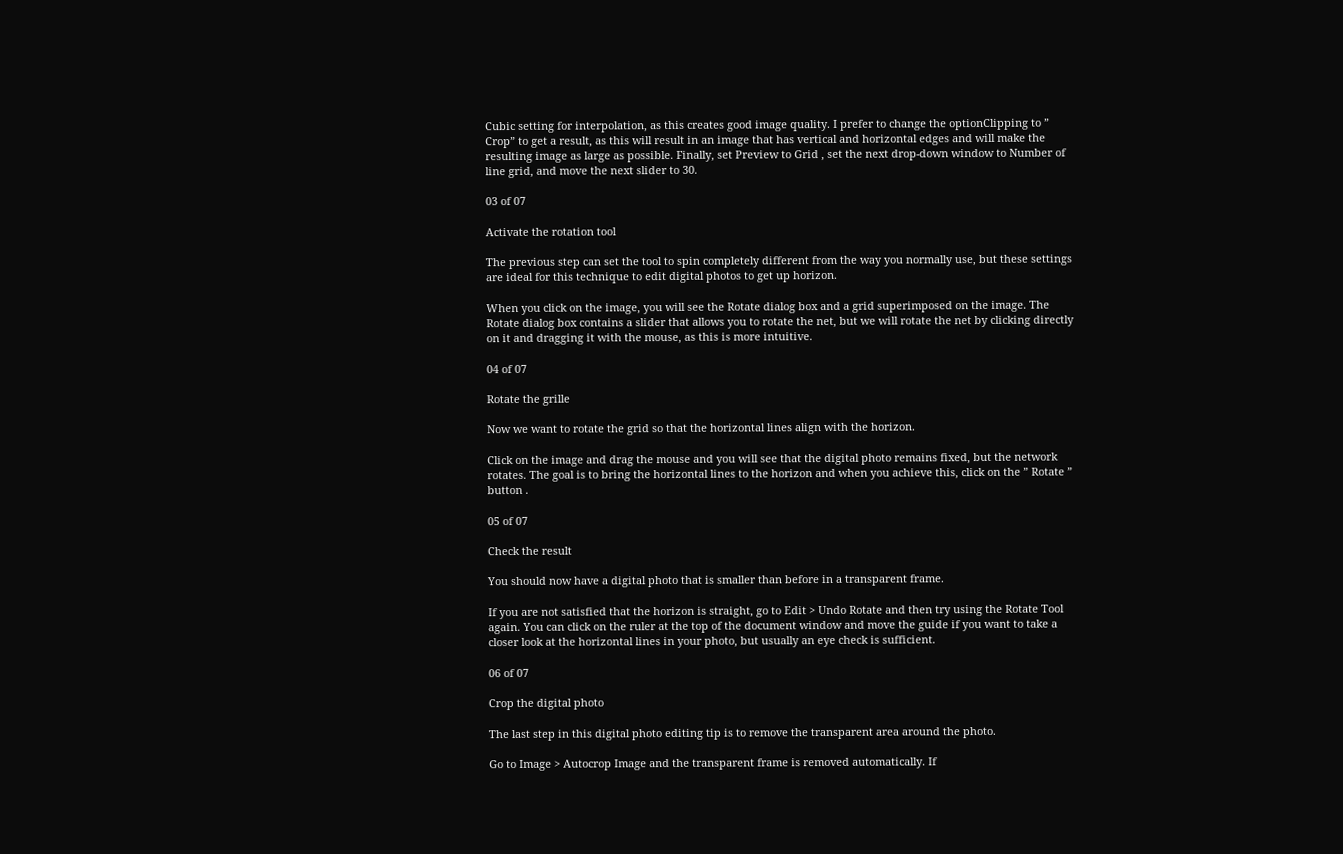Cubic setting for interpolation, as this creates good image quality. I prefer to change the optionClipping to ” Crop” to get a result, as this will result in an image that has vertical and horizontal edges and will make the resulting image as large as possible. Finally, set Preview to Grid , set the next drop-down window to Number of line grid, and move the next slider to 30.

03 of 07

Activate the rotation tool

The previous step can set the tool to spin completely different from the way you normally use, but these settings are ideal for this technique to edit digital photos to get up horizon.

When you click on the image, you will see the Rotate dialog box and a grid superimposed on the image. The Rotate dialog box contains a slider that allows you to rotate the net, but we will rotate the net by clicking directly on it and dragging it with the mouse, as this is more intuitive.

04 of 07

Rotate the grille

Now we want to rotate the grid so that the horizontal lines align with the horizon.

Click on the image and drag the mouse and you will see that the digital photo remains fixed, but the network rotates. The goal is to bring the horizontal lines to the horizon and when you achieve this, click on the ” Rotate ” button .

05 of 07

Check the result

You should now have a digital photo that is smaller than before in a transparent frame.

If you are not satisfied that the horizon is straight, go to Edit > Undo Rotate and then try using the Rotate Tool again. You can click on the ruler at the top of the document window and move the guide if you want to take a closer look at the horizontal lines in your photo, but usually an eye check is sufficient.

06 of 07

Crop the digital photo

The last step in this digital photo editing tip is to remove the transparent area around the photo.

Go to Image > Autocrop Image and the transparent frame is removed automatically. If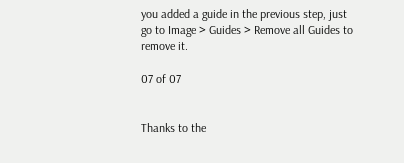you added a guide in the previous step, just go to Image > Guides > Remove all Guides to remove it.

07 of 07


Thanks to the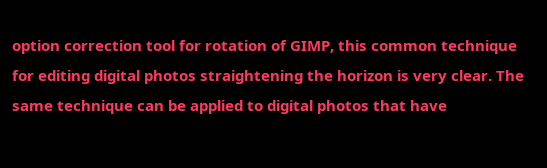option correction tool for rotation of GIMP, this common technique for editing digital photos straightening the horizon is very clear. The same technique can be applied to digital photos that have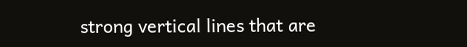strong vertical lines that are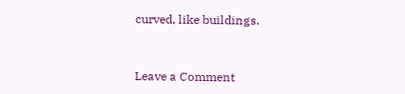curved, like buildings.


Leave a Comment